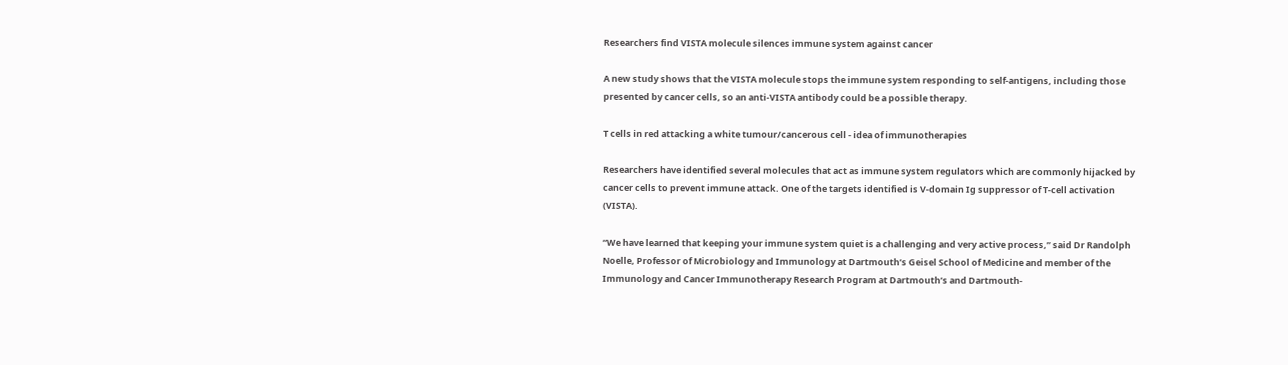Researchers find VISTA molecule silences immune system against cancer

A new study shows that the VISTA molecule stops the immune system responding to self-antigens, including those presented by cancer cells, so an anti-VISTA antibody could be a possible therapy.

T cells in red attacking a white tumour/cancerous cell - idea of immunotherapies

Researchers have identified several molecules that act as immune system regulators which are commonly hijacked by cancer cells to prevent immune attack. One of the targets identified is V-domain Ig suppressor of T-cell activation (VISTA).

“We have learned that keeping your immune system quiet is a challenging and very active process,” said Dr Randolph Noelle, Professor of Microbiology and Immunology at Dartmouth’s Geisel School of Medicine and member of the Immunology and Cancer Immunotherapy Research Program at Dartmouth’s and Dartmouth-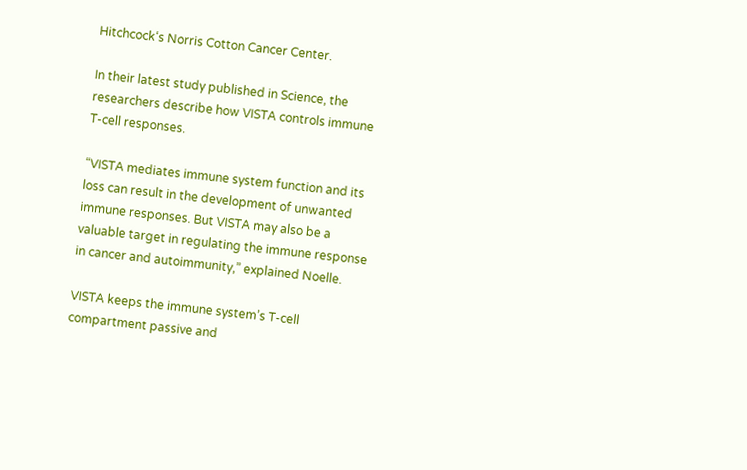Hitchcock‘s Norris Cotton Cancer Center.

In their latest study published in Science, the researchers describe how VISTA controls immune T-cell responses.

“VISTA mediates immune system function and its loss can result in the development of unwanted immune responses. But VISTA may also be a valuable target in regulating the immune response in cancer and autoimmunity,” explained Noelle.

VISTA keeps the immune system’s T-cell compartment passive and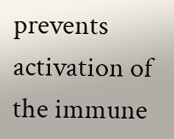prevents activation of the immune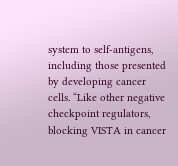system to self-antigens, including those presented by developing cancer cells. “Like other negative checkpoint regulators, blocking VISTA in cancer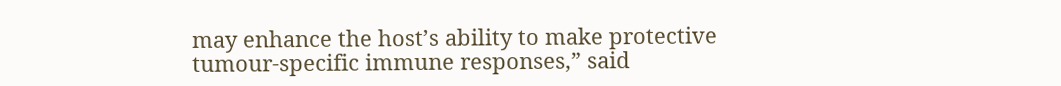may enhance the host’s ability to make protective tumour-specific immune responses,” said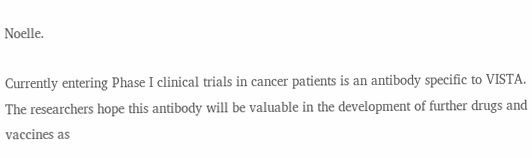Noelle.

Currently entering Phase I clinical trials in cancer patients is an antibody specific to VISTA. The researchers hope this antibody will be valuable in the development of further drugs and vaccines as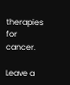therapies for cancer.

Leave a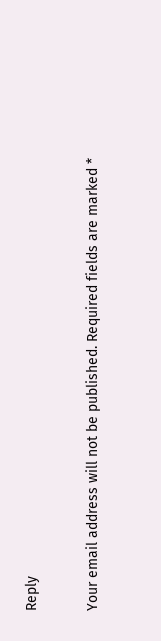Reply

Your email address will not be published. Required fields are marked *